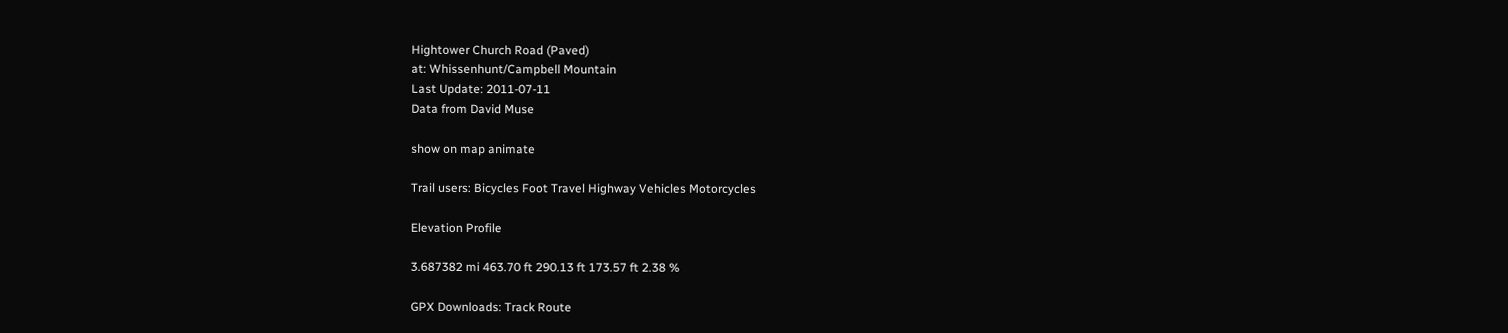Hightower Church Road (Paved)
at: Whissenhunt/Campbell Mountain
Last Update: 2011-07-11
Data from David Muse

show on map animate

Trail users: Bicycles Foot Travel Highway Vehicles Motorcycles

Elevation Profile

3.687382 mi 463.70 ft 290.13 ft 173.57 ft 2.38 %

GPX Downloads: Track Route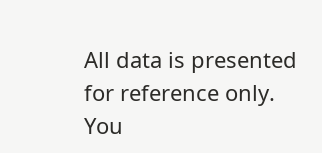All data is presented for reference only. You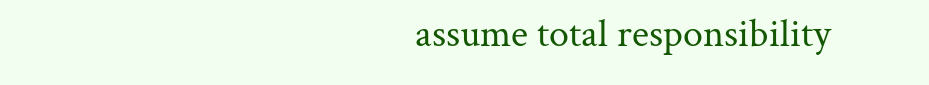assume total responsibility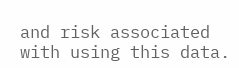and risk associated with using this data.